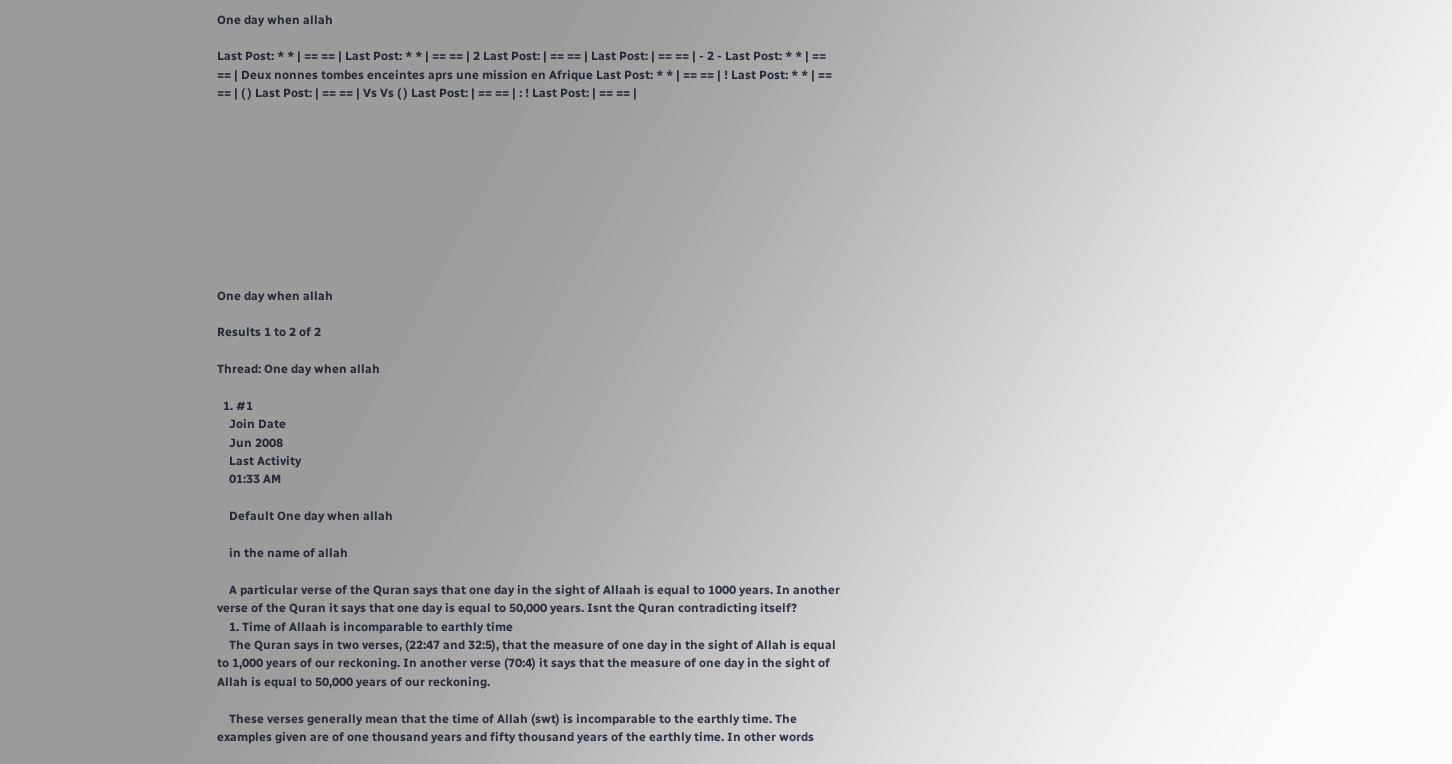One day when allah

Last Post: * * | == == | Last Post: * * | == == | 2 Last Post: | == == | Last Post: | == == | - 2 - Last Post: * * | == == | Deux nonnes tombes enceintes aprs une mission en Afrique Last Post: * * | == == | ! Last Post: * * | == == | ( ) Last Post: | == == | Vs Vs ( ) Last Post: | == == | : ! Last Post: | == == |










One day when allah

Results 1 to 2 of 2

Thread: One day when allah

  1. #1
    Join Date
    Jun 2008
    Last Activity
    01:33 AM

    Default One day when allah

    in the name of allah

    A particular verse of the Quran says that one day in the sight of Allaah is equal to 1000 years. In another verse of the Quran it says that one day is equal to 50,000 years. Isnt the Quran contradicting itself?
    1. Time of Allaah is incomparable to earthly time
    The Quran says in two verses, (22:47 and 32:5), that the measure of one day in the sight of Allah is equal to 1,000 years of our reckoning. In another verse (70:4) it says that the measure of one day in the sight of Allah is equal to 50,000 years of our reckoning.

    These verses generally mean that the time of Allah (swt) is incomparable to the earthly time. The examples given are of one thousand years and fifty thousand years of the earthly time. In other words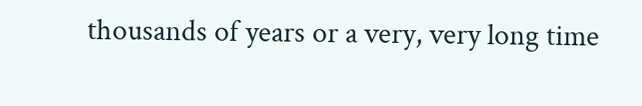thousands of years or a very, very long time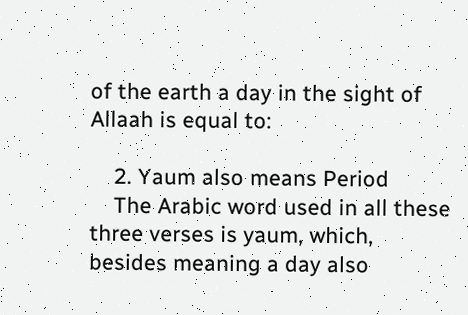of the earth a day in the sight of Allaah is equal to:

    2. Yaum also means Period
    The Arabic word used in all these three verses is yaum, which, besides meaning a day also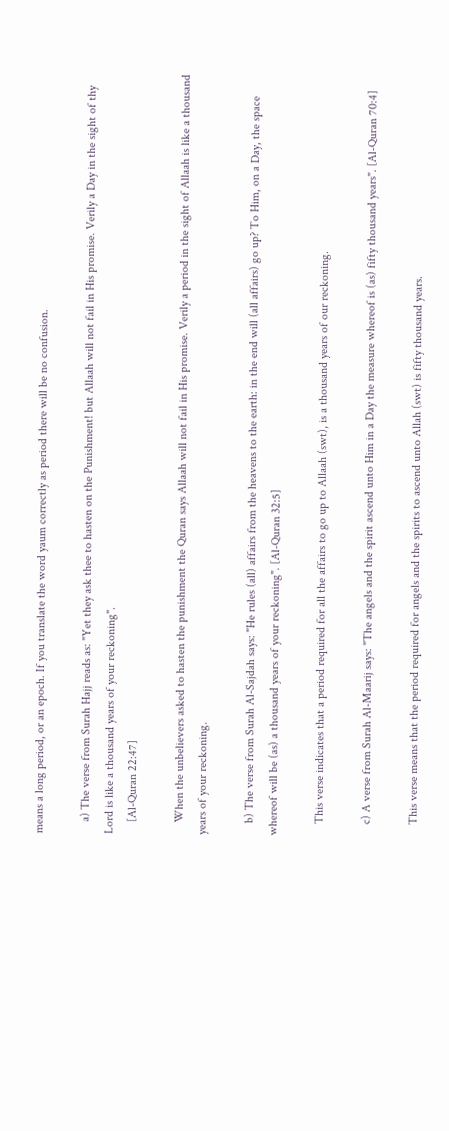means a long period, or an epoch. If you translate the word yaum correctly as period there will be no confusion.

    a) The verse from Surah Hajj reads as: "Yet they ask thee to hasten on the Punishment! but Allaah will not fail in His promise. Verily a Day in the sight of thy Lord is like a thousand years of your reckoning".
    [Al-Quran 22:47]

    When the unbelievers asked to hasten the punishment the Quran says Allaah will not fail in His promise. Verily a period in the sight of Allaah is like a thousand years of your reckoning.

    b) The verse from Surah Al-Sajdah says: "He rules (all) affairs from the heavens to the earth: in the end will (all affairs) go up? To Him, on a Day, the space whereof will be (as) a thousand years of your reckoning". [Al-Quran 32:5]

    This verse indicates that a period required for all the affairs to go up to Allaah (swt), is a thousand years of our reckoning.

    c) A verse from Surah Al-Maarij says: "The angels and the spirit ascend unto Him in a Day the measure whereof is (as) fifty thousand years". [Al-Quran 70:4]

    This verse means that the period required for angels and the spirits to ascend unto Allah (swt) is fifty thousand years.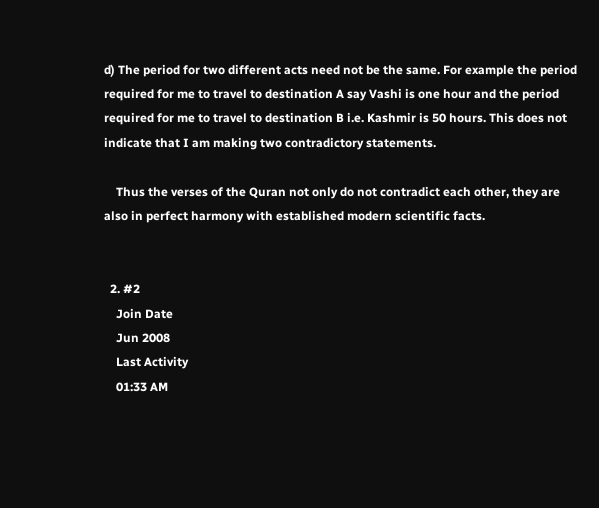d) The period for two different acts need not be the same. For example the period required for me to travel to destination A say Vashi is one hour and the period required for me to travel to destination B i.e. Kashmir is 50 hours. This does not indicate that I am making two contradictory statements.

    Thus the verses of the Quran not only do not contradict each other, they are also in perfect harmony with established modern scientific facts.


  2. #2
    Join Date
    Jun 2008
    Last Activity
    01:33 AM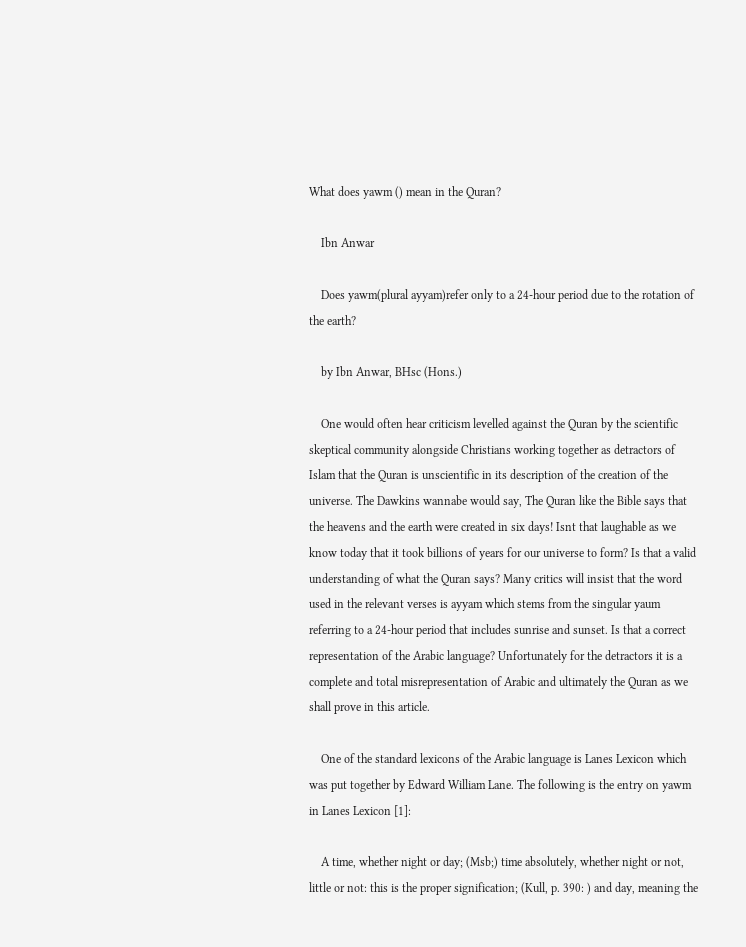What does yawm () mean in the Quran?

    Ibn Anwar

    Does yawm(plural ayyam)refer only to a 24-hour period due to the rotation of the earth?

    by Ibn Anwar, BHsc (Hons.)

    One would often hear criticism levelled against the Quran by the scientific skeptical community alongside Christians working together as detractors of Islam that the Quran is unscientific in its description of the creation of the universe. The Dawkins wannabe would say, The Quran like the Bible says that the heavens and the earth were created in six days! Isnt that laughable as we know today that it took billions of years for our universe to form? Is that a valid understanding of what the Quran says? Many critics will insist that the word used in the relevant verses is ayyam which stems from the singular yaum referring to a 24-hour period that includes sunrise and sunset. Is that a correct representation of the Arabic language? Unfortunately for the detractors it is a complete and total misrepresentation of Arabic and ultimately the Quran as we shall prove in this article.

    One of the standard lexicons of the Arabic language is Lanes Lexicon which was put together by Edward William Lane. The following is the entry on yawm in Lanes Lexicon [1]:

    A time, whether night or day; (Msb;) time absolutely, whether night or not, little or not: this is the proper signification; (Kull, p. 390: ) and day, meaning the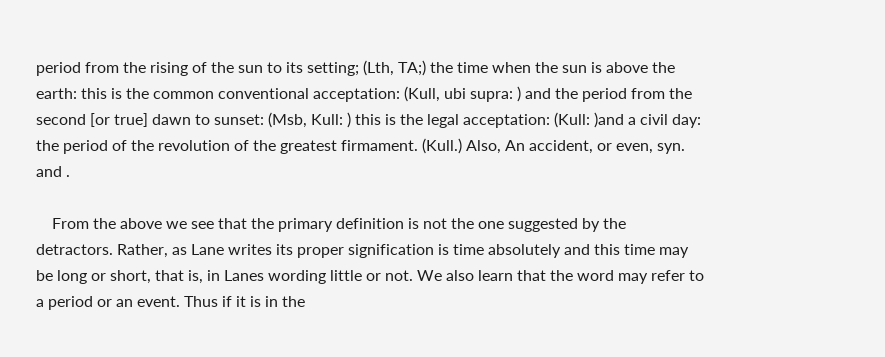period from the rising of the sun to its setting; (Lth, TA;) the time when the sun is above the earth: this is the common conventional acceptation: (Kull, ubi supra: ) and the period from the second [or true] dawn to sunset: (Msb, Kull: ) this is the legal acceptation: (Kull: )and a civil day: the period of the revolution of the greatest firmament. (Kull.) Also, An accident, or even, syn. and .

    From the above we see that the primary definition is not the one suggested by the detractors. Rather, as Lane writes its proper signification is time absolutely and this time may be long or short, that is, in Lanes wording little or not. We also learn that the word may refer to a period or an event. Thus if it is in the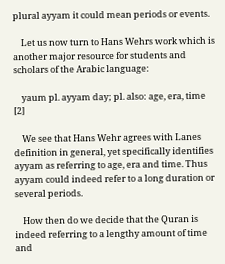plural ayyam it could mean periods or events.

    Let us now turn to Hans Wehrs work which is another major resource for students and scholars of the Arabic language:

    yaum pl. ayyam day; pl. also: age, era, time [2]

    We see that Hans Wehr agrees with Lanes definition in general, yet specifically identifies ayyam as referring to age, era and time. Thus ayyam could indeed refer to a long duration or several periods.

    How then do we decide that the Quran is indeed referring to a lengthy amount of time and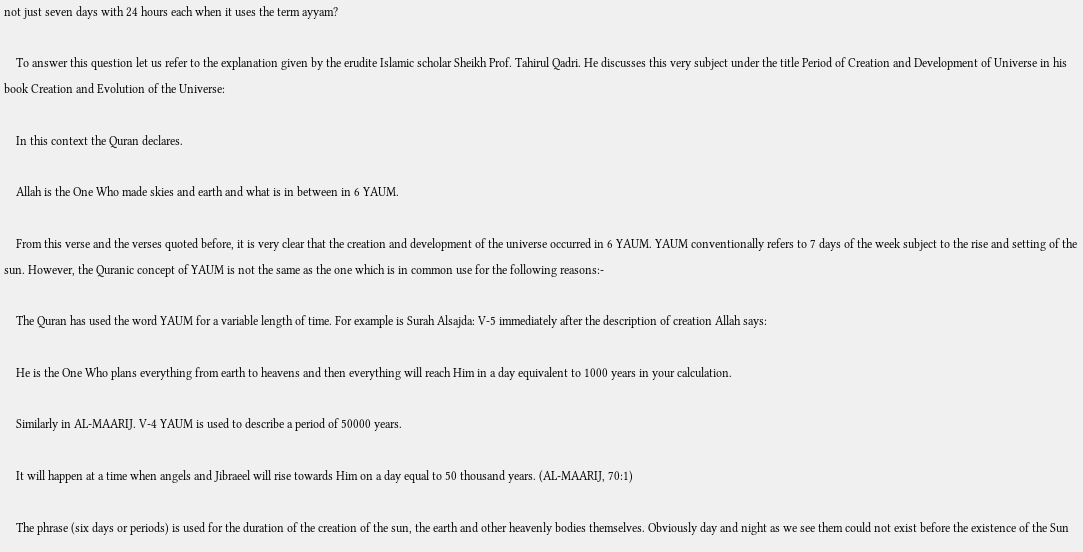not just seven days with 24 hours each when it uses the term ayyam?

    To answer this question let us refer to the explanation given by the erudite Islamic scholar Sheikh Prof. Tahirul Qadri. He discusses this very subject under the title Period of Creation and Development of Universe in his book Creation and Evolution of the Universe:

    In this context the Quran declares.

    Allah is the One Who made skies and earth and what is in between in 6 YAUM.

    From this verse and the verses quoted before, it is very clear that the creation and development of the universe occurred in 6 YAUM. YAUM conventionally refers to 7 days of the week subject to the rise and setting of the sun. However, the Quranic concept of YAUM is not the same as the one which is in common use for the following reasons:-

    The Quran has used the word YAUM for a variable length of time. For example is Surah Alsajda: V-5 immediately after the description of creation Allah says:

    He is the One Who plans everything from earth to heavens and then everything will reach Him in a day equivalent to 1000 years in your calculation.

    Similarly in AL-MAARIJ. V-4 YAUM is used to describe a period of 50000 years.

    It will happen at a time when angels and Jibraeel will rise towards Him on a day equal to 50 thousand years. (AL-MAARIJ, 70:1)

    The phrase (six days or periods) is used for the duration of the creation of the sun, the earth and other heavenly bodies themselves. Obviously day and night as we see them could not exist before the existence of the Sun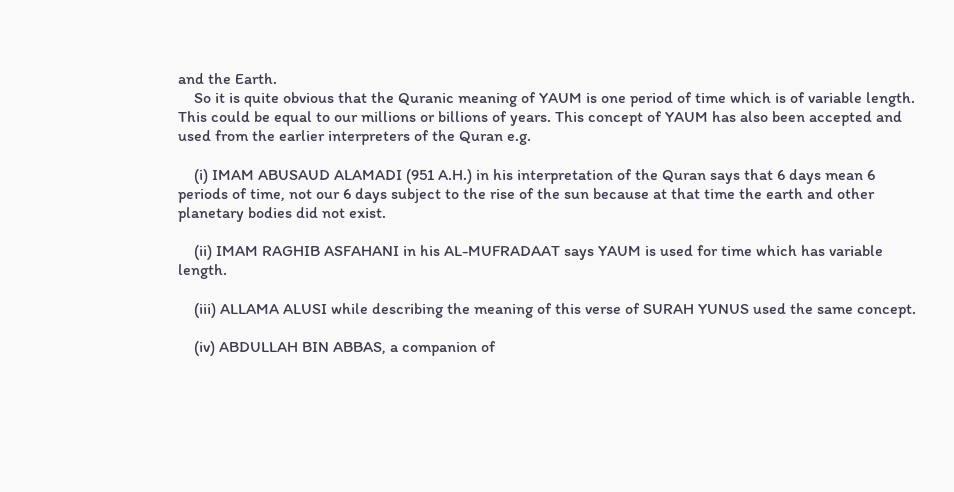and the Earth.
    So it is quite obvious that the Quranic meaning of YAUM is one period of time which is of variable length. This could be equal to our millions or billions of years. This concept of YAUM has also been accepted and used from the earlier interpreters of the Quran e.g.

    (i) IMAM ABUSAUD ALAMADI (951 A.H.) in his interpretation of the Quran says that 6 days mean 6 periods of time, not our 6 days subject to the rise of the sun because at that time the earth and other planetary bodies did not exist.

    (ii) IMAM RAGHIB ASFAHANI in his AL-MUFRADAAT says YAUM is used for time which has variable length.

    (iii) ALLAMA ALUSI while describing the meaning of this verse of SURAH YUNUS used the same concept.

    (iv) ABDULLAH BIN ABBAS, a companion of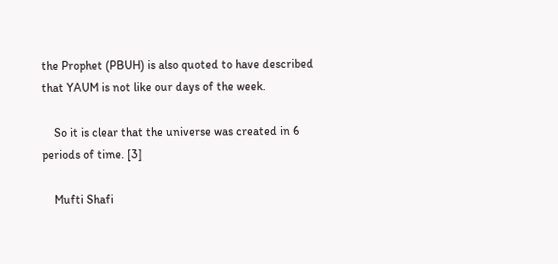the Prophet (PBUH) is also quoted to have described that YAUM is not like our days of the week.

    So it is clear that the universe was created in 6 periods of time. [3]

    Mufti Shafi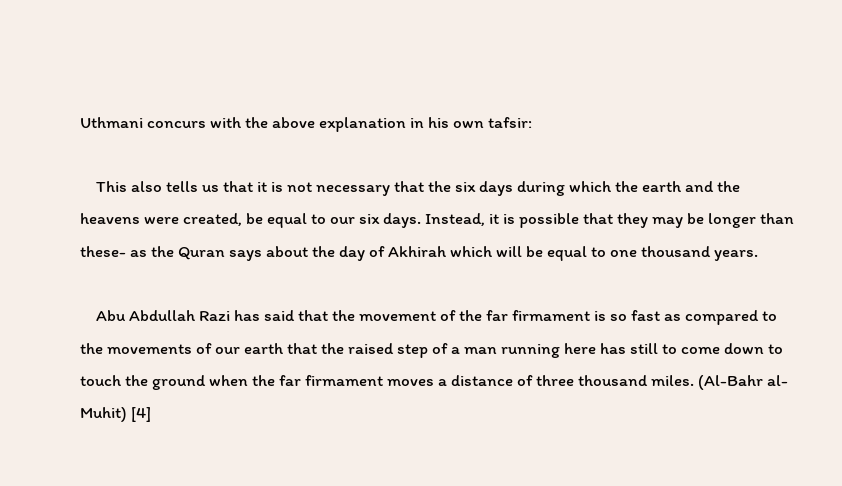Uthmani concurs with the above explanation in his own tafsir:

    This also tells us that it is not necessary that the six days during which the earth and the heavens were created, be equal to our six days. Instead, it is possible that they may be longer than these- as the Quran says about the day of Akhirah which will be equal to one thousand years.

    Abu Abdullah Razi has said that the movement of the far firmament is so fast as compared to the movements of our earth that the raised step of a man running here has still to come down to touch the ground when the far firmament moves a distance of three thousand miles. (Al-Bahr al-Muhit) [4]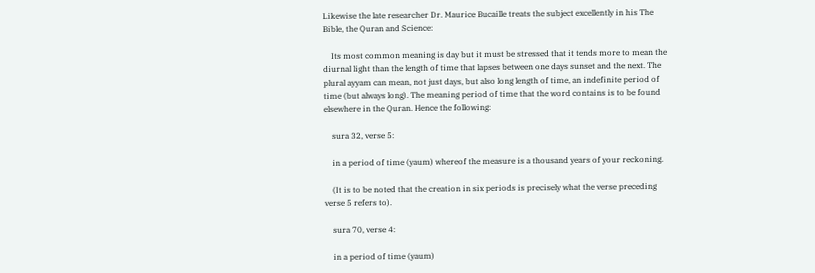Likewise the late researcher Dr. Maurice Bucaille treats the subject excellently in his The Bible, the Quran and Science:

    Its most common meaning is day but it must be stressed that it tends more to mean the diurnal light than the length of time that lapses between one days sunset and the next. The plural ayyam can mean, not just days, but also long length of time, an indefinite period of time (but always long). The meaning period of time that the word contains is to be found elsewhere in the Quran. Hence the following:

    sura 32, verse 5:

    in a period of time (yaum) whereof the measure is a thousand years of your reckoning.

    (It is to be noted that the creation in six periods is precisely what the verse preceding verse 5 refers to).

    sura 70, verse 4:

    in a period of time (yaum)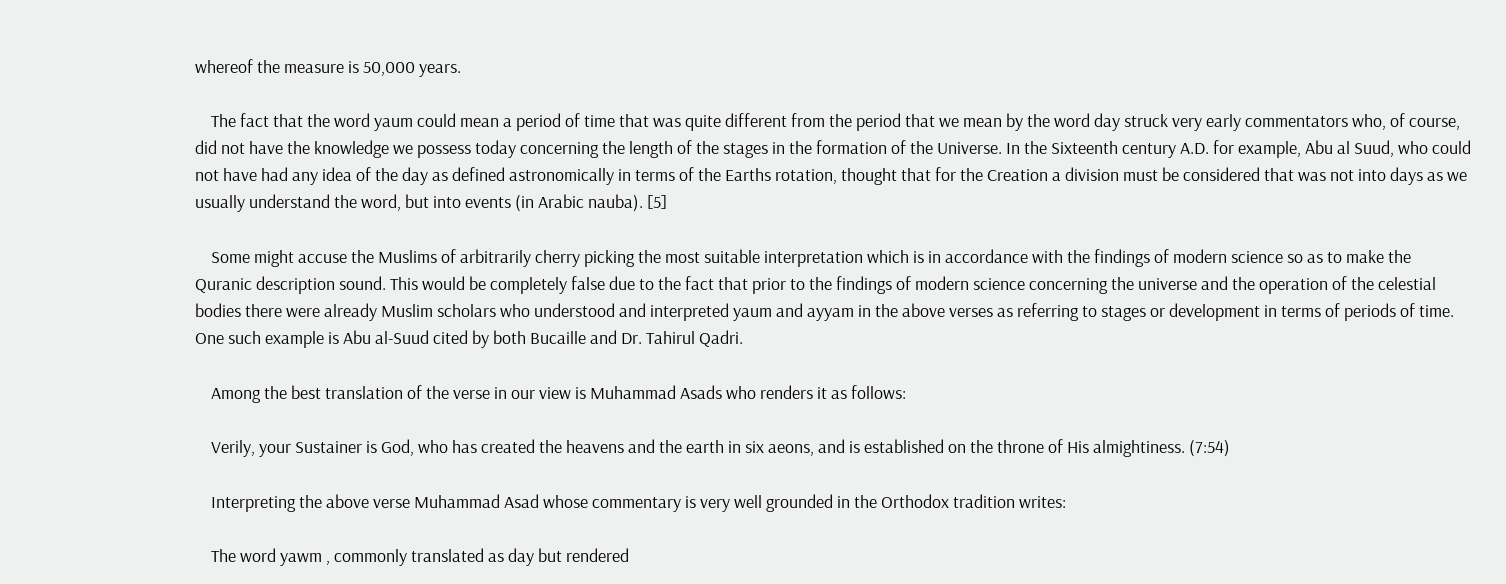whereof the measure is 50,000 years.

    The fact that the word yaum could mean a period of time that was quite different from the period that we mean by the word day struck very early commentators who, of course, did not have the knowledge we possess today concerning the length of the stages in the formation of the Universe. In the Sixteenth century A.D. for example, Abu al Suud, who could not have had any idea of the day as defined astronomically in terms of the Earths rotation, thought that for the Creation a division must be considered that was not into days as we usually understand the word, but into events (in Arabic nauba). [5]

    Some might accuse the Muslims of arbitrarily cherry picking the most suitable interpretation which is in accordance with the findings of modern science so as to make the Quranic description sound. This would be completely false due to the fact that prior to the findings of modern science concerning the universe and the operation of the celestial bodies there were already Muslim scholars who understood and interpreted yaum and ayyam in the above verses as referring to stages or development in terms of periods of time. One such example is Abu al-Suud cited by both Bucaille and Dr. Tahirul Qadri.

    Among the best translation of the verse in our view is Muhammad Asads who renders it as follows:

    Verily, your Sustainer is God, who has created the heavens and the earth in six aeons, and is established on the throne of His almightiness. (7:54)

    Interpreting the above verse Muhammad Asad whose commentary is very well grounded in the Orthodox tradition writes:

    The word yawm , commonly translated as day but rendered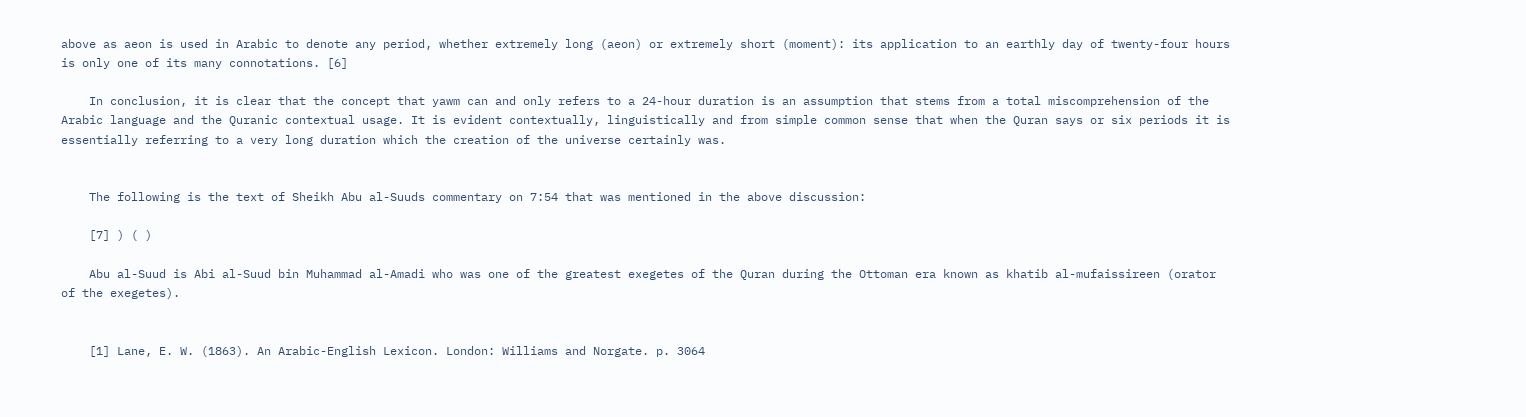above as aeon is used in Arabic to denote any period, whether extremely long (aeon) or extremely short (moment): its application to an earthly day of twenty-four hours is only one of its many connotations. [6]

    In conclusion, it is clear that the concept that yawm can and only refers to a 24-hour duration is an assumption that stems from a total miscomprehension of the Arabic language and the Quranic contextual usage. It is evident contextually, linguistically and from simple common sense that when the Quran says or six periods it is essentially referring to a very long duration which the creation of the universe certainly was.


    The following is the text of Sheikh Abu al-Suuds commentary on 7:54 that was mentioned in the above discussion:

    [7] ) ( )

    Abu al-Suud is Abi al-Suud bin Muhammad al-Amadi who was one of the greatest exegetes of the Quran during the Ottoman era known as khatib al-mufaissireen (orator of the exegetes).


    [1] Lane, E. W. (1863). An Arabic-English Lexicon. London: Williams and Norgate. p. 3064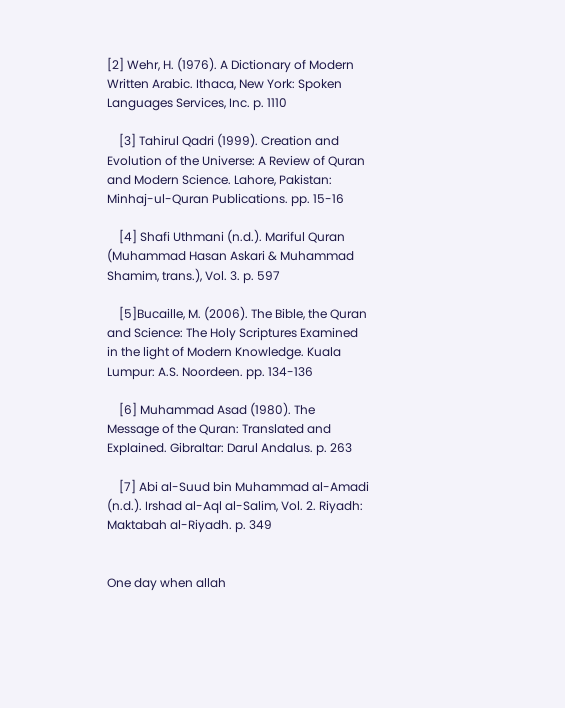[2] Wehr, H. (1976). A Dictionary of Modern Written Arabic. Ithaca, New York: Spoken Languages Services, Inc. p. 1110

    [3] Tahirul Qadri (1999). Creation and Evolution of the Universe: A Review of Quran and Modern Science. Lahore, Pakistan: Minhaj-ul-Quran Publications. pp. 15-16

    [4] Shafi Uthmani (n.d.). Mariful Quran (Muhammad Hasan Askari & Muhammad Shamim, trans.), Vol. 3. p. 597

    [5]Bucaille, M. (2006). The Bible, the Quran and Science: The Holy Scriptures Examined in the light of Modern Knowledge. Kuala Lumpur: A.S. Noordeen. pp. 134-136

    [6] Muhammad Asad (1980). The Message of the Quran: Translated and Explained. Gibraltar: Darul Andalus. p. 263

    [7] Abi al-Suud bin Muhammad al-Amadi (n.d.). Irshad al-Aql al-Salim, Vol. 2. Riyadh: Maktabah al-Riyadh. p. 349


One day when allah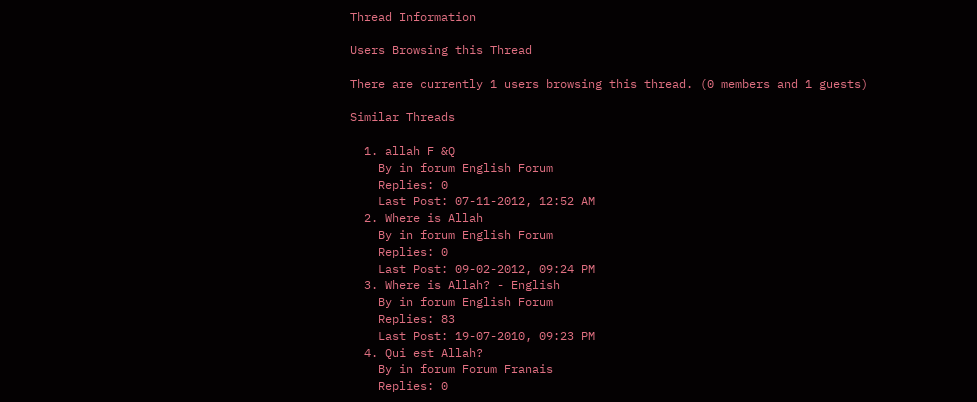Thread Information

Users Browsing this Thread

There are currently 1 users browsing this thread. (0 members and 1 guests)

Similar Threads

  1. allah F &Q
    By in forum English Forum
    Replies: 0
    Last Post: 07-11-2012, 12:52 AM
  2. Where is Allah
    By in forum English Forum
    Replies: 0
    Last Post: 09-02-2012, 09:24 PM
  3. Where is Allah? - English
    By in forum English Forum
    Replies: 83
    Last Post: 19-07-2010, 09:23 PM
  4. Qui est Allah?
    By in forum Forum Franais
    Replies: 0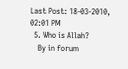Last Post: 18-03-2010, 02:01 PM
  5. Who is Allah?
    By in forum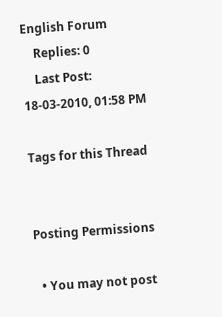English Forum
    Replies: 0
    Last Post: 18-03-2010, 01:58 PM

Tags for this Thread


Posting Permissions

  • You may not post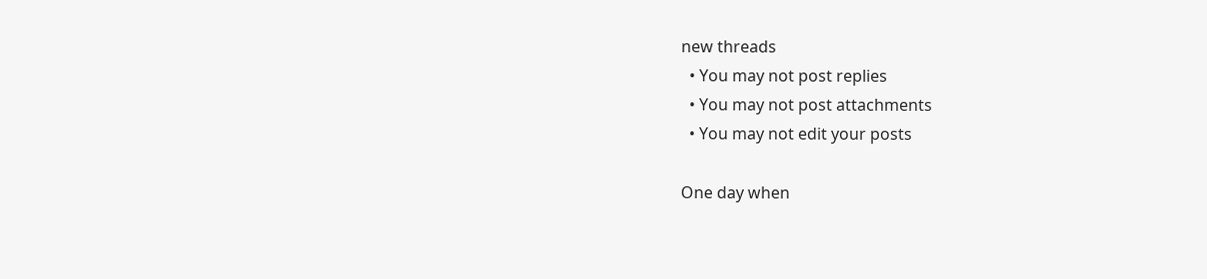new threads
  • You may not post replies
  • You may not post attachments
  • You may not edit your posts

One day when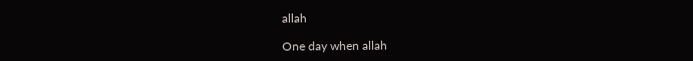allah

One day when allah